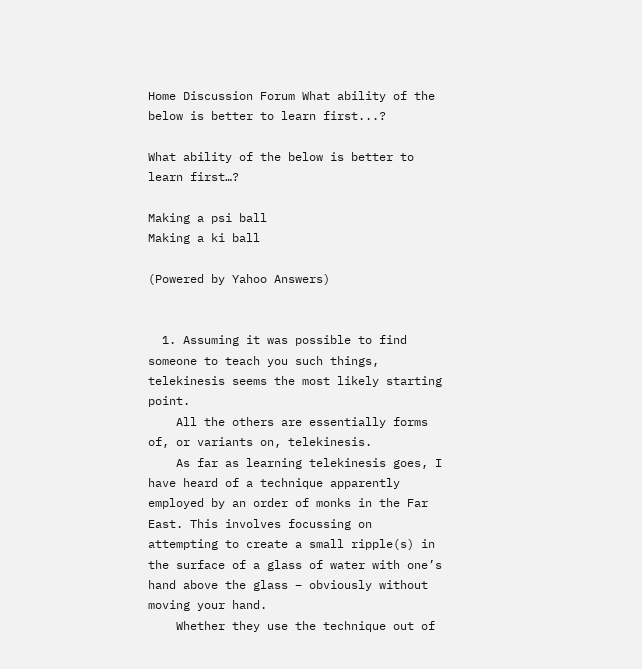Home Discussion Forum What ability of the below is better to learn first...?

What ability of the below is better to learn first…?

Making a psi ball
Making a ki ball

(Powered by Yahoo Answers)


  1. Assuming it was possible to find someone to teach you such things, telekinesis seems the most likely starting point.
    All the others are essentially forms of, or variants on, telekinesis.
    As far as learning telekinesis goes, I have heard of a technique apparently employed by an order of monks in the Far East. This involves focussing on attempting to create a small ripple(s) in the surface of a glass of water with one’s hand above the glass – obviously without moving your hand.
    Whether they use the technique out of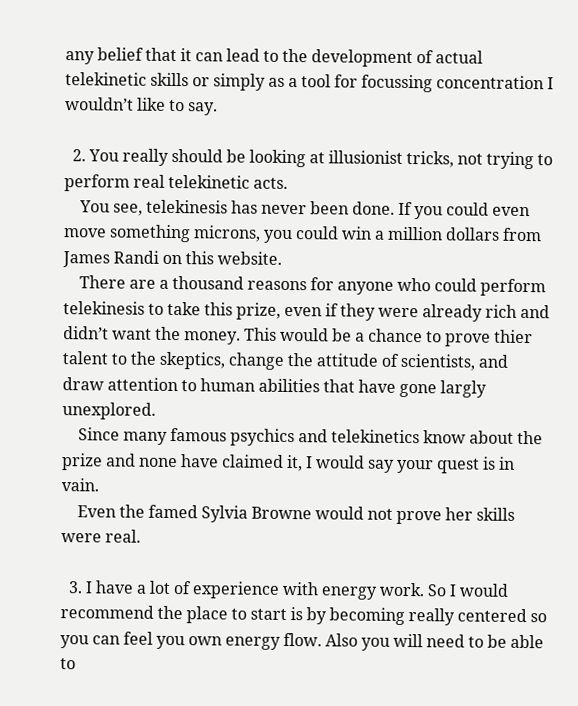any belief that it can lead to the development of actual telekinetic skills or simply as a tool for focussing concentration I wouldn’t like to say.

  2. You really should be looking at illusionist tricks, not trying to perform real telekinetic acts.
    You see, telekinesis has never been done. If you could even move something microns, you could win a million dollars from James Randi on this website.
    There are a thousand reasons for anyone who could perform telekinesis to take this prize, even if they were already rich and didn’t want the money. This would be a chance to prove thier talent to the skeptics, change the attitude of scientists, and draw attention to human abilities that have gone largly unexplored.
    Since many famous psychics and telekinetics know about the prize and none have claimed it, I would say your quest is in vain.
    Even the famed Sylvia Browne would not prove her skills were real.

  3. I have a lot of experience with energy work. So I would recommend the place to start is by becoming really centered so you can feel you own energy flow. Also you will need to be able to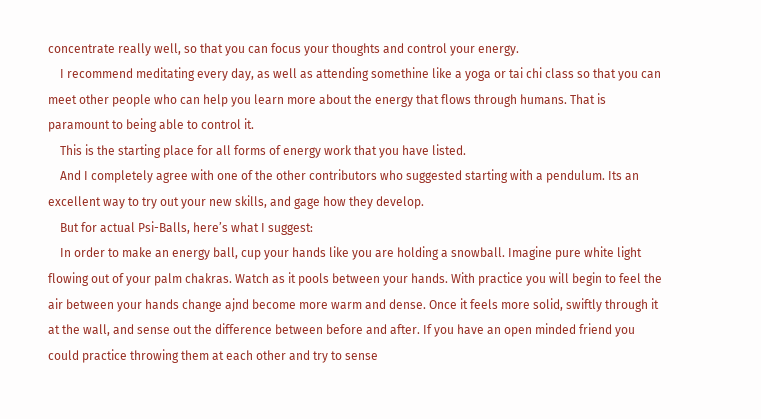concentrate really well, so that you can focus your thoughts and control your energy.
    I recommend meditating every day, as well as attending somethine like a yoga or tai chi class so that you can meet other people who can help you learn more about the energy that flows through humans. That is paramount to being able to control it.
    This is the starting place for all forms of energy work that you have listed.
    And I completely agree with one of the other contributors who suggested starting with a pendulum. Its an excellent way to try out your new skills, and gage how they develop.
    But for actual Psi-Balls, here’s what I suggest:
    In order to make an energy ball, cup your hands like you are holding a snowball. Imagine pure white light flowing out of your palm chakras. Watch as it pools between your hands. With practice you will begin to feel the air between your hands change ajnd become more warm and dense. Once it feels more solid, swiftly through it at the wall, and sense out the difference between before and after. If you have an open minded friend you could practice throwing them at each other and try to sense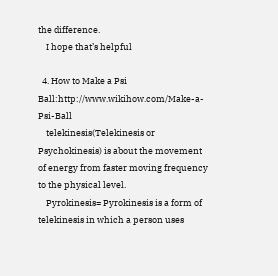the difference.
    I hope that’s helpful

  4. How to Make a Psi Ball:http://www.wikihow.com/Make-a-Psi-Ball
    telekinesis(Telekinesis or Psychokinesis) is about the movement of energy from faster moving frequency to the physical level.
    Pyrokinesis= Pyrokinesis is a form of telekinesis in which a person uses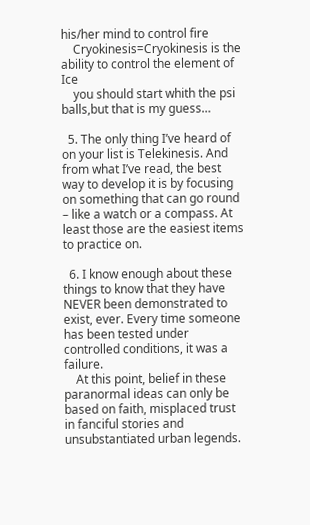his/her mind to control fire
    Cryokinesis=Cryokinesis is the ability to control the element of Ice
    you should start whith the psi balls,but that is my guess…

  5. The only thing I’ve heard of on your list is Telekinesis. And from what I’ve read, the best way to develop it is by focusing on something that can go round – like a watch or a compass. At least those are the easiest items to practice on.

  6. I know enough about these things to know that they have NEVER been demonstrated to exist, ever. Every time someone has been tested under controlled conditions, it was a failure.
    At this point, belief in these paranormal ideas can only be based on faith, misplaced trust in fanciful stories and unsubstantiated urban legends.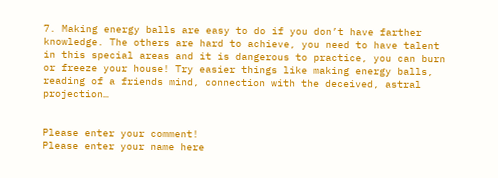7. Making energy balls are easy to do if you don’t have farther knowledge. The others are hard to achieve, you need to have talent in this special areas and it is dangerous to practice, you can burn or freeze your house! Try easier things like making energy balls, reading of a friends mind, connection with the deceived, astral projection…


Please enter your comment!
Please enter your name here